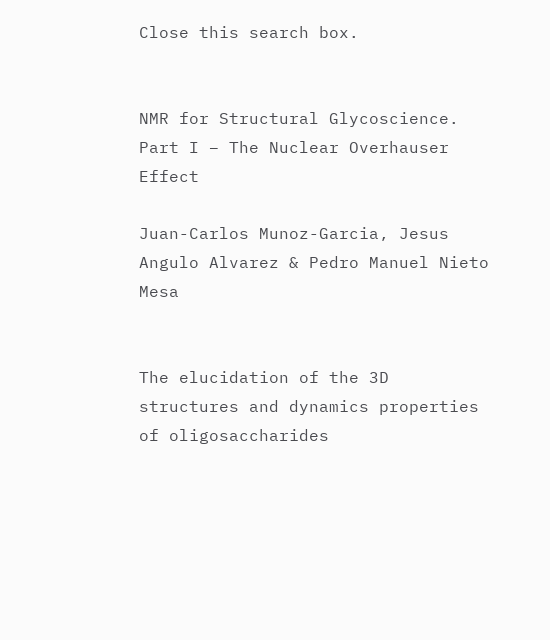Close this search box.


NMR for Structural Glycoscience. Part I – The Nuclear Overhauser Effect

Juan-Carlos Munoz-Garcia, Jesus Angulo Alvarez & Pedro Manuel Nieto Mesa


The elucidation of the 3D structures and dynamics properties of oligosaccharides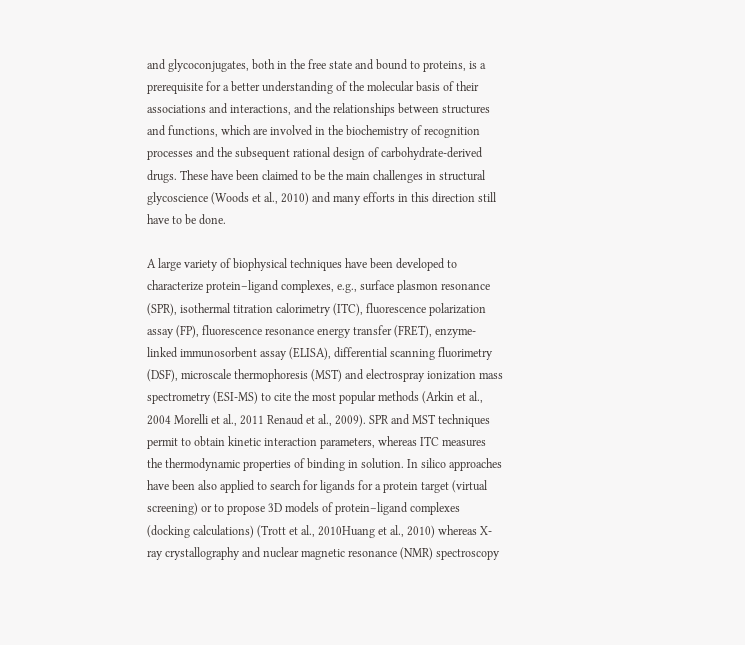and glycoconjugates, both in the free state and bound to proteins, is a prerequisite for a better understanding of the molecular basis of their associations and interactions, and the relationships between structures and functions, which are involved in the biochemistry of recognition processes and the subsequent rational design of carbohydrate-derived drugs. These have been claimed to be the main challenges in structural glycoscience (Woods et al., 2010) and many efforts in this direction still have to be done.

A large variety of biophysical techniques have been developed to characterize protein–ligand complexes, e.g., surface plasmon resonance (SPR), isothermal titration calorimetry (ITC), fluorescence polarization assay (FP), fluorescence resonance energy transfer (FRET), enzyme-linked immunosorbent assay (ELISA), differential scanning fluorimetry (DSF), microscale thermophoresis (MST) and electrospray ionization mass spectrometry (ESI-MS) to cite the most popular methods (Arkin et al., 2004 Morelli et al., 2011 Renaud et al., 2009). SPR and MST techniques permit to obtain kinetic interaction parameters, whereas ITC measures the thermodynamic properties of binding in solution. In silico approaches have been also applied to search for ligands for a protein target (virtual screening) or to propose 3D models of protein–ligand complexes (docking calculations) (Trott et al., 2010Huang et al., 2010) whereas X-ray crystallography and nuclear magnetic resonance (NMR) spectroscopy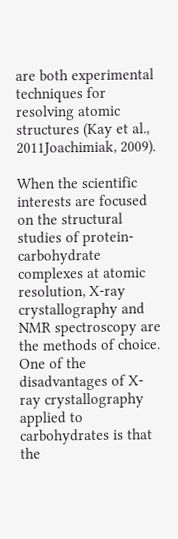are both experimental techniques for resolving atomic structures (Kay et al., 2011Joachimiak, 2009).

When the scientific interests are focused on the structural studies of protein-carbohydrate complexes at atomic resolution, X-ray crystallography and NMR spectroscopy are the methods of choice. One of the disadvantages of X-ray crystallography applied to carbohydrates is that the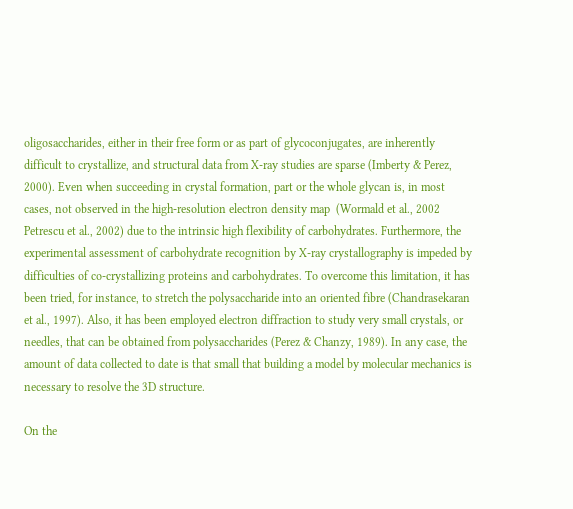oligosaccharides, either in their free form or as part of glycoconjugates, are inherently difficult to crystallize, and structural data from X-ray studies are sparse (Imberty & Perez, 2000). Even when succeeding in crystal formation, part or the whole glycan is, in most cases, not observed in the high-resolution electron density map  (Wormald et al., 2002 Petrescu et al., 2002) due to the intrinsic high flexibility of carbohydrates. Furthermore, the experimental assessment of carbohydrate recognition by X-ray crystallography is impeded by difficulties of co-crystallizing proteins and carbohydrates. To overcome this limitation, it has been tried, for instance, to stretch the polysaccharide into an oriented fibre (Chandrasekaran et al., 1997). Also, it has been employed electron diffraction to study very small crystals, or needles, that can be obtained from polysaccharides (Perez & Chanzy, 1989). In any case, the amount of data collected to date is that small that building a model by molecular mechanics is necessary to resolve the 3D structure.

On the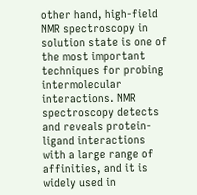other hand, high-field NMR spectroscopy in solution state is one of the most important techniques for probing intermolecular interactions. NMR spectroscopy detects and reveals protein-ligand interactions with a large range of affinities, and it is widely used in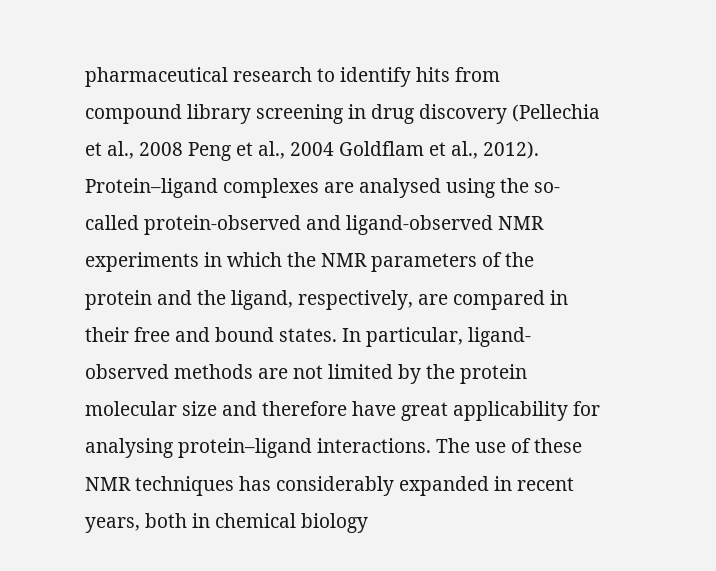pharmaceutical research to identify hits from compound library screening in drug discovery (Pellechia et al., 2008 Peng et al., 2004 Goldflam et al., 2012).
Protein–ligand complexes are analysed using the so-called protein-observed and ligand-observed NMR experiments in which the NMR parameters of the protein and the ligand, respectively, are compared in their free and bound states. In particular, ligand-observed methods are not limited by the protein molecular size and therefore have great applicability for analysing protein–ligand interactions. The use of these NMR techniques has considerably expanded in recent years, both in chemical biology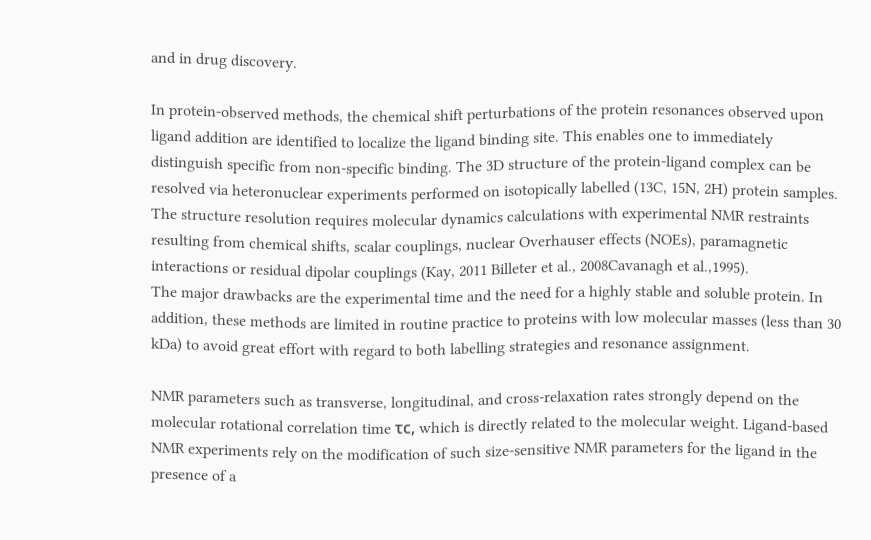and in drug discovery.

In protein-observed methods, the chemical shift perturbations of the protein resonances observed upon ligand addition are identified to localize the ligand binding site. This enables one to immediately distinguish specific from non-specific binding. The 3D structure of the protein-ligand complex can be resolved via heteronuclear experiments performed on isotopically labelled (13C, 15N, 2H) protein samples. The structure resolution requires molecular dynamics calculations with experimental NMR restraints resulting from chemical shifts, scalar couplings, nuclear Overhauser effects (NOEs), paramagnetic interactions or residual dipolar couplings (Kay, 2011 Billeter et al., 2008Cavanagh et al.,1995).
The major drawbacks are the experimental time and the need for a highly stable and soluble protein. In addition, these methods are limited in routine practice to proteins with low molecular masses (less than 30 kDa) to avoid great effort with regard to both labelling strategies and resonance assignment.

NMR parameters such as transverse, longitudinal, and cross-relaxation rates strongly depend on the molecular rotational correlation time τc, which is directly related to the molecular weight. Ligand-based NMR experiments rely on the modification of such size-sensitive NMR parameters for the ligand in the presence of a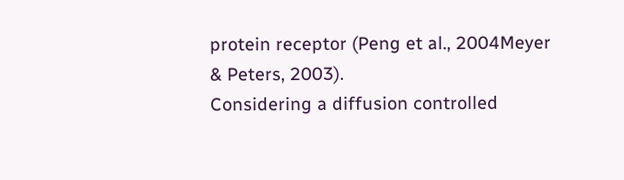protein receptor (Peng et al., 2004Meyer & Peters, 2003).
Considering a diffusion controlled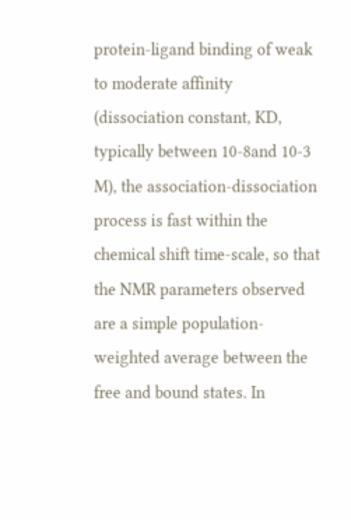protein-ligand binding of weak to moderate affinity (dissociation constant, KD, typically between 10-8and 10-3 M), the association-dissociation process is fast within the chemical shift time-scale, so that the NMR parameters observed are a simple population-weighted average between the free and bound states. In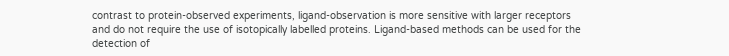contrast to protein-observed experiments, ligand-observation is more sensitive with larger receptors and do not require the use of isotopically labelled proteins. Ligand-based methods can be used for the detection of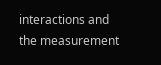interactions and the measurement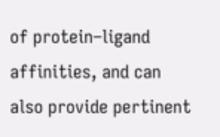of protein–ligand affinities, and can also provide pertinent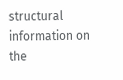structural information on the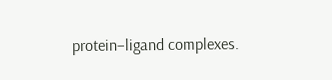protein–ligand complexes.